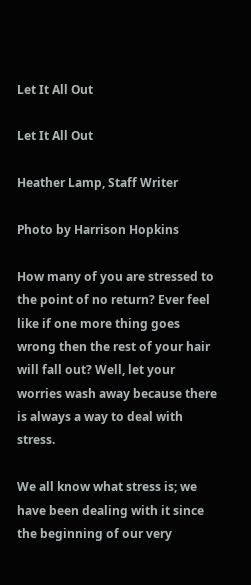Let It All Out

Let It All Out

Heather Lamp, Staff Writer

Photo by Harrison Hopkins

How many of you are stressed to the point of no return? Ever feel like if one more thing goes wrong then the rest of your hair will fall out? Well, let your worries wash away because there is always a way to deal with stress.

We all know what stress is; we have been dealing with it since the beginning of our very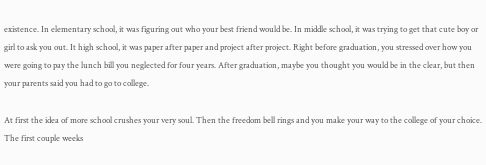existence. In elementary school, it was figuring out who your best friend would be. In middle school, it was trying to get that cute boy or girl to ask you out. It high school, it was paper after paper and project after project. Right before graduation, you stressed over how you were going to pay the lunch bill you neglected for four years. After graduation, maybe you thought you would be in the clear, but then your parents said you had to go to college.

At first the idea of more school crushes your very soul. Then the freedom bell rings and you make your way to the college of your choice. The first couple weeks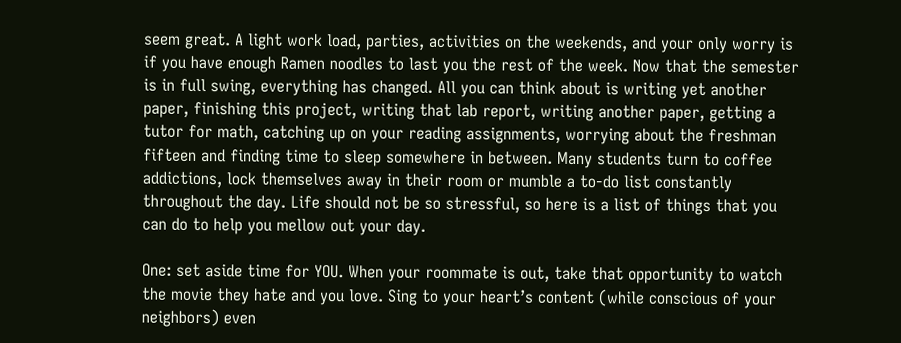seem great. A light work load, parties, activities on the weekends, and your only worry is if you have enough Ramen noodles to last you the rest of the week. Now that the semester is in full swing, everything has changed. All you can think about is writing yet another paper, finishing this project, writing that lab report, writing another paper, getting a tutor for math, catching up on your reading assignments, worrying about the freshman fifteen and finding time to sleep somewhere in between. Many students turn to coffee addictions, lock themselves away in their room or mumble a to-do list constantly throughout the day. Life should not be so stressful, so here is a list of things that you can do to help you mellow out your day.

One: set aside time for YOU. When your roommate is out, take that opportunity to watch the movie they hate and you love. Sing to your heart’s content (while conscious of your neighbors) even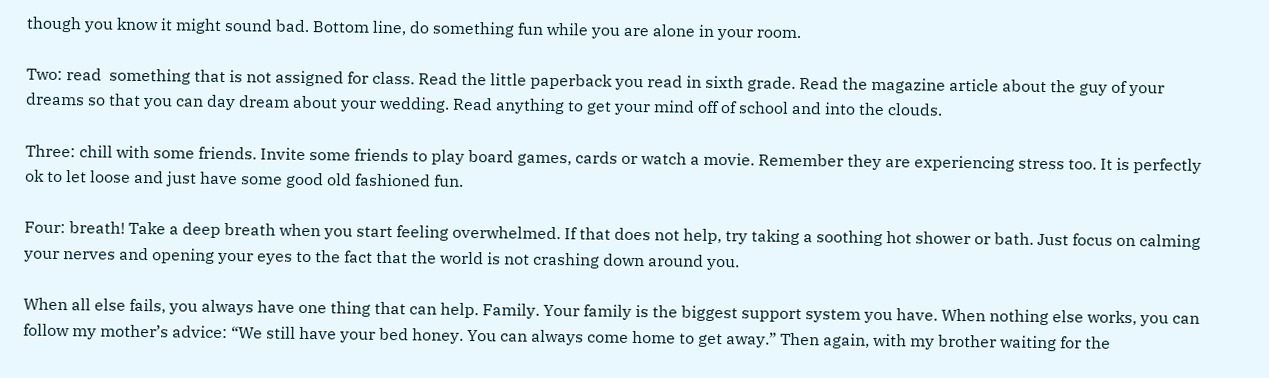though you know it might sound bad. Bottom line, do something fun while you are alone in your room.

Two: read  something that is not assigned for class. Read the little paperback you read in sixth grade. Read the magazine article about the guy of your dreams so that you can day dream about your wedding. Read anything to get your mind off of school and into the clouds.

Three: chill with some friends. Invite some friends to play board games, cards or watch a movie. Remember they are experiencing stress too. It is perfectly ok to let loose and just have some good old fashioned fun.

Four: breath! Take a deep breath when you start feeling overwhelmed. If that does not help, try taking a soothing hot shower or bath. Just focus on calming your nerves and opening your eyes to the fact that the world is not crashing down around you.

When all else fails, you always have one thing that can help. Family. Your family is the biggest support system you have. When nothing else works, you can follow my mother’s advice: “We still have your bed honey. You can always come home to get away.” Then again, with my brother waiting for the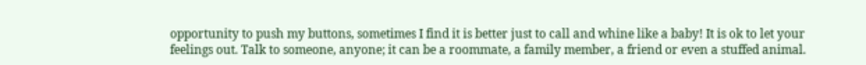opportunity to push my buttons, sometimes I find it is better just to call and whine like a baby! It is ok to let your feelings out. Talk to someone, anyone; it can be a roommate, a family member, a friend or even a stuffed animal.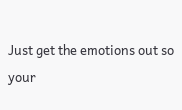Just get the emotions out so your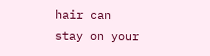hair can stay on your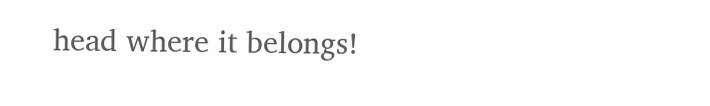head where it belongs!